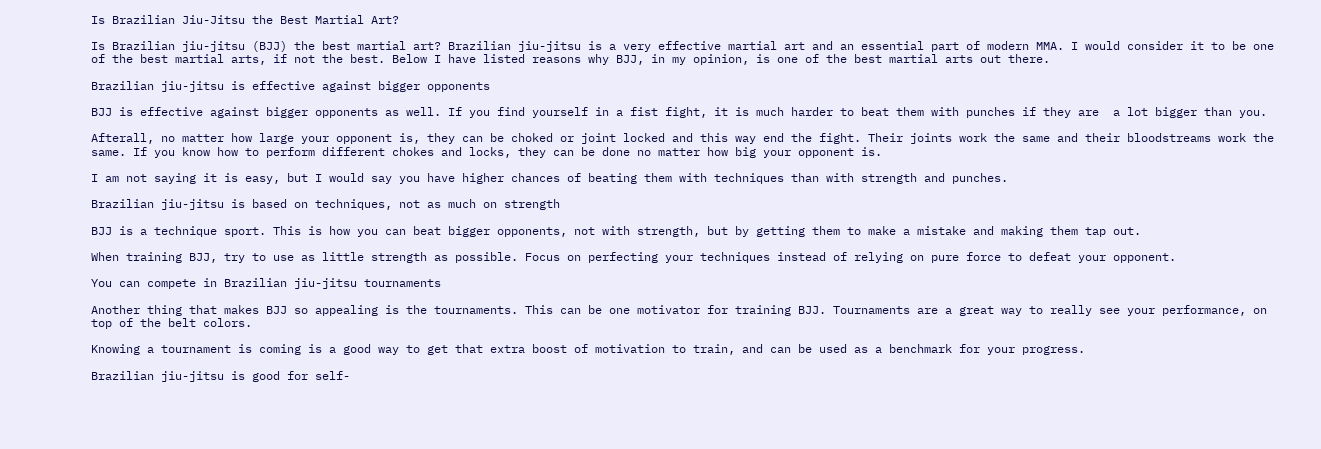Is Brazilian Jiu-Jitsu the Best Martial Art?

Is Brazilian jiu-jitsu (BJJ) the best martial art? Brazilian jiu-jitsu is a very effective martial art and an essential part of modern MMA. I would consider it to be one of the best martial arts, if not the best. Below I have listed reasons why BJJ, in my opinion, is one of the best martial arts out there.

Brazilian jiu-jitsu is effective against bigger opponents

BJJ is effective against bigger opponents as well. If you find yourself in a fist fight, it is much harder to beat them with punches if they are  a lot bigger than you.

Afterall, no matter how large your opponent is, they can be choked or joint locked and this way end the fight. Their joints work the same and their bloodstreams work the same. If you know how to perform different chokes and locks, they can be done no matter how big your opponent is.

I am not saying it is easy, but I would say you have higher chances of beating them with techniques than with strength and punches.

Brazilian jiu-jitsu is based on techniques, not as much on strength

BJJ is a technique sport. This is how you can beat bigger opponents, not with strength, but by getting them to make a mistake and making them tap out.

When training BJJ, try to use as little strength as possible. Focus on perfecting your techniques instead of relying on pure force to defeat your opponent.

You can compete in Brazilian jiu-jitsu tournaments

Another thing that makes BJJ so appealing is the tournaments. This can be one motivator for training BJJ. Tournaments are a great way to really see your performance, on top of the belt colors.

Knowing a tournament is coming is a good way to get that extra boost of motivation to train, and can be used as a benchmark for your progress.

Brazilian jiu-jitsu is good for self-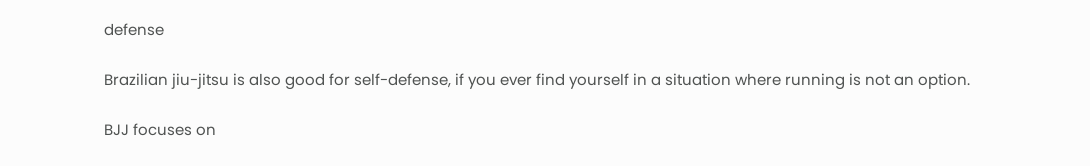defense

Brazilian jiu-jitsu is also good for self-defense, if you ever find yourself in a situation where running is not an option.

BJJ focuses on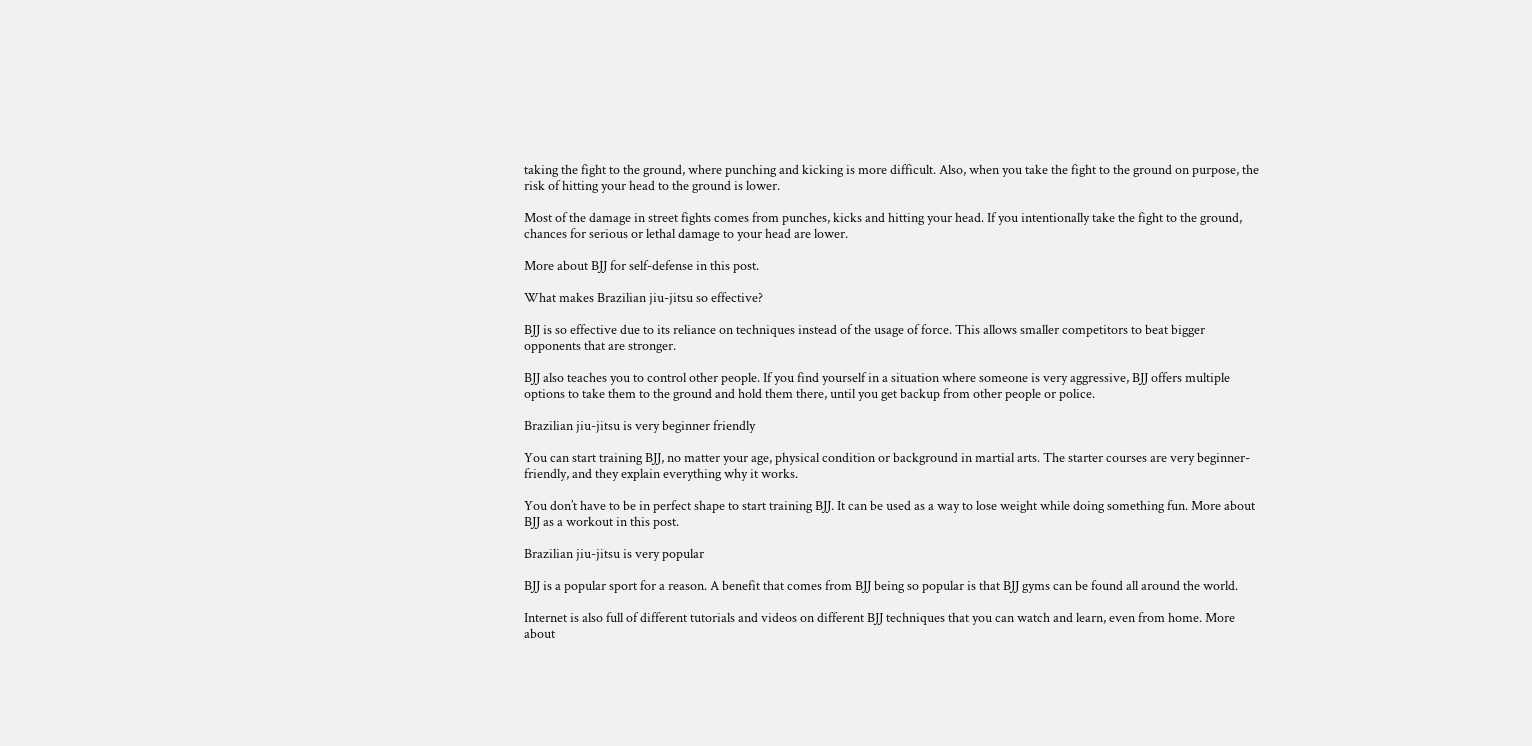taking the fight to the ground, where punching and kicking is more difficult. Also, when you take the fight to the ground on purpose, the risk of hitting your head to the ground is lower.

Most of the damage in street fights comes from punches, kicks and hitting your head. If you intentionally take the fight to the ground, chances for serious or lethal damage to your head are lower.

More about BJJ for self-defense in this post.

What makes Brazilian jiu-jitsu so effective?

BJJ is so effective due to its reliance on techniques instead of the usage of force. This allows smaller competitors to beat bigger opponents that are stronger.

BJJ also teaches you to control other people. If you find yourself in a situation where someone is very aggressive, BJJ offers multiple options to take them to the ground and hold them there, until you get backup from other people or police.

Brazilian jiu-jitsu is very beginner friendly

You can start training BJJ, no matter your age, physical condition or background in martial arts. The starter courses are very beginner-friendly, and they explain everything why it works.

You don’t have to be in perfect shape to start training BJJ. It can be used as a way to lose weight while doing something fun. More about BJJ as a workout in this post.

Brazilian jiu-jitsu is very popular

BJJ is a popular sport for a reason. A benefit that comes from BJJ being so popular is that BJJ gyms can be found all around the world.

Internet is also full of different tutorials and videos on different BJJ techniques that you can watch and learn, even from home. More about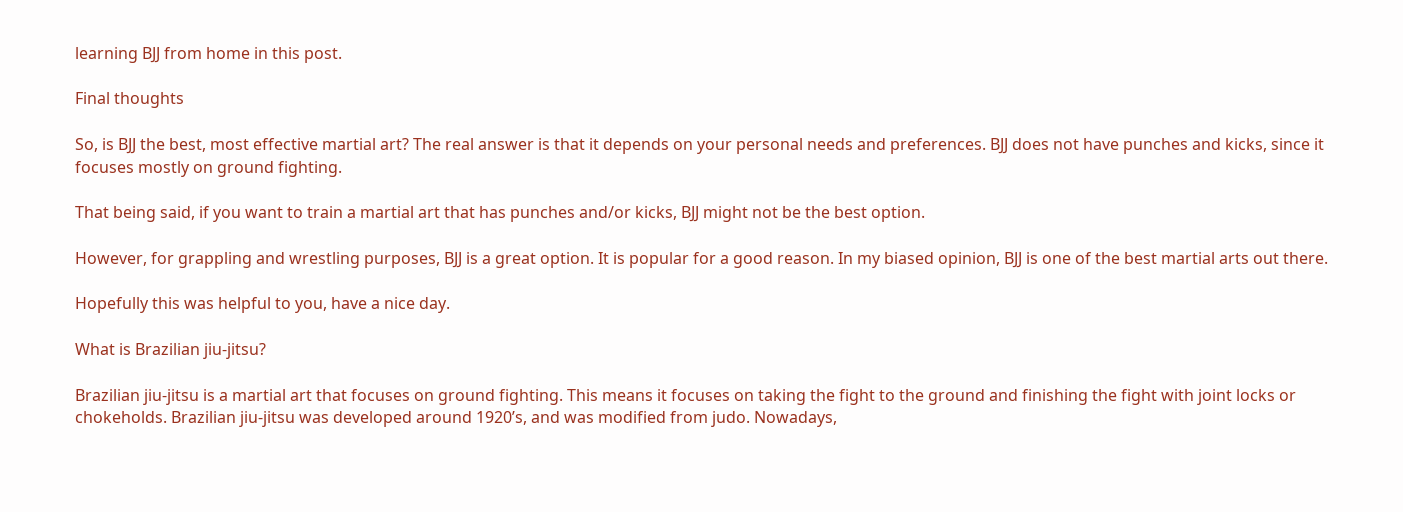learning BJJ from home in this post.

Final thoughts

So, is BJJ the best, most effective martial art? The real answer is that it depends on your personal needs and preferences. BJJ does not have punches and kicks, since it focuses mostly on ground fighting.

That being said, if you want to train a martial art that has punches and/or kicks, BJJ might not be the best option.

However, for grappling and wrestling purposes, BJJ is a great option. It is popular for a good reason. In my biased opinion, BJJ is one of the best martial arts out there.

Hopefully this was helpful to you, have a nice day.

What is Brazilian jiu-jitsu?

Brazilian jiu-jitsu is a martial art that focuses on ground fighting. This means it focuses on taking the fight to the ground and finishing the fight with joint locks or chokeholds. Brazilian jiu-jitsu was developed around 1920’s, and was modified from judo. Nowadays,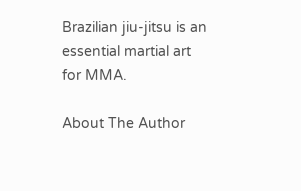Brazilian jiu-jitsu is an essential martial art for MMA.

About The Author